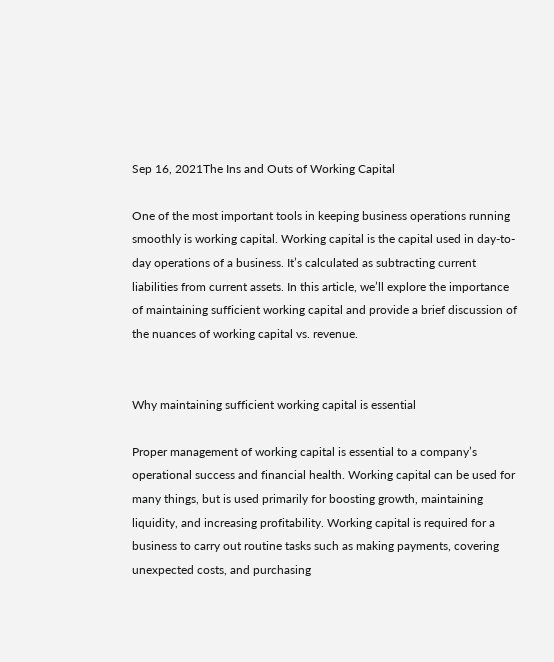Sep 16, 2021The Ins and Outs of Working Capital

One of the most important tools in keeping business operations running smoothly is working capital. Working capital is the capital used in day-to-day operations of a business. It’s calculated as subtracting current liabilities from current assets. In this article, we’ll explore the importance of maintaining sufficient working capital and provide a brief discussion of the nuances of working capital vs. revenue.


Why maintaining sufficient working capital is essential

Proper management of working capital is essential to a company’s operational success and financial health. Working capital can be used for many things, but is used primarily for boosting growth, maintaining liquidity, and increasing profitability. Working capital is required for a business to carry out routine tasks such as making payments, covering unexpected costs, and purchasing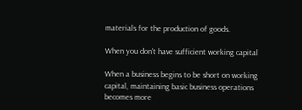materials for the production of goods.

When you don't have sufficient working capital

When a business begins to be short on working capital, maintaining basic business operations becomes more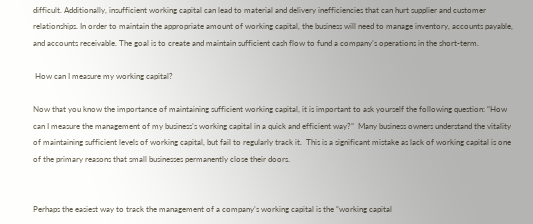difficult. Additionally, insufficient working capital can lead to material and delivery inefficiencies that can hurt supplier and customer relationships. In order to maintain the appropriate amount of working capital, the business will need to manage inventory, accounts payable, and accounts receivable. The goal is to create and maintain sufficient cash flow to fund a company’s operations in the short-term.

 How can I measure my working capital?

Now that you know the importance of maintaining sufficient working capital, it is important to ask yourself the following question: “How can I measure the management of my business’s working capital in a quick and efficient way?”  Many business owners understand the vitality of maintaining sufficient levels of working capital, but fail to regularly track it.  This is a significant mistake as lack of working capital is one of the primary reasons that small businesses permanently close their doors.


Perhaps the easiest way to track the management of a company’s working capital is the “working capital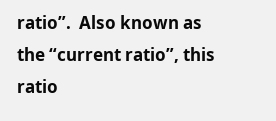ratio”.  Also known as the “current ratio”, this ratio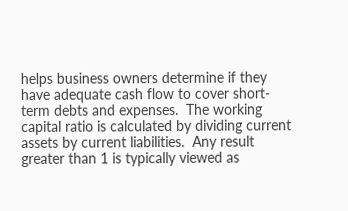helps business owners determine if they have adequate cash flow to cover short-term debts and expenses.  The working capital ratio is calculated by dividing current assets by current liabilities.  Any result greater than 1 is typically viewed as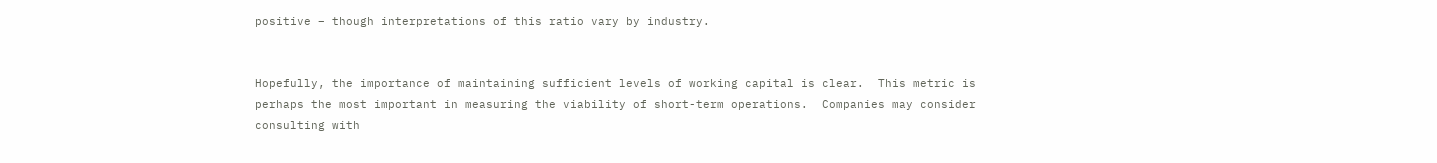positive – though interpretations of this ratio vary by industry.


Hopefully, the importance of maintaining sufficient levels of working capital is clear.  This metric is perhaps the most important in measuring the viability of short-term operations.  Companies may consider consulting with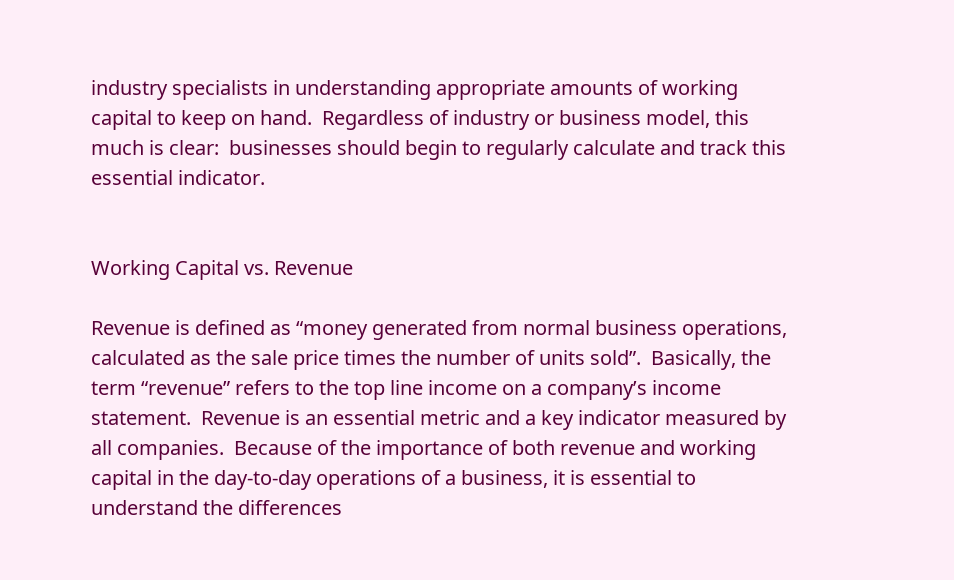industry specialists in understanding appropriate amounts of working capital to keep on hand.  Regardless of industry or business model, this much is clear:  businesses should begin to regularly calculate and track this essential indicator.


Working Capital vs. Revenue

Revenue is defined as “money generated from normal business operations, calculated as the sale price times the number of units sold”.  Basically, the term “revenue” refers to the top line income on a company’s income statement.  Revenue is an essential metric and a key indicator measured by all companies.  Because of the importance of both revenue and working capital in the day-to-day operations of a business, it is essential to understand the differences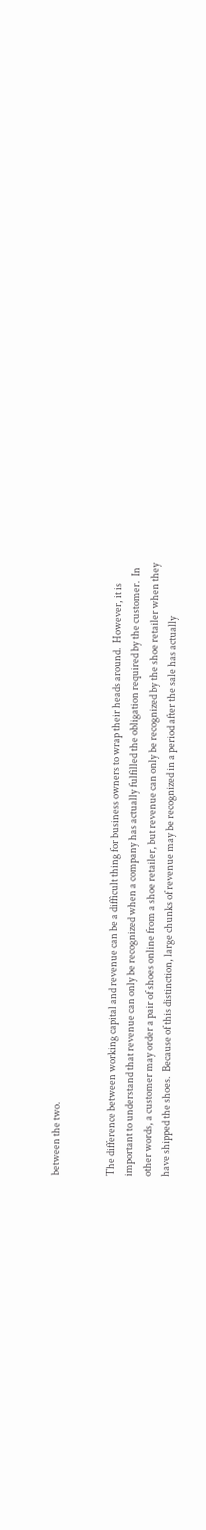between the two.


The difference between working capital and revenue can be a difficult thing for business owners to wrap their heads around.  However, it is important to understand that revenue can only be recognized when a company has actually fulfilled the obligation required by the customer.  In other words, a customer may order a pair of shoes online from a shoe retailer, but revenue can only be recognized by the shoe retailer when they have shipped the shoes.  Because of this distinction, large chunks of revenue may be recognized in a period after the sale has actually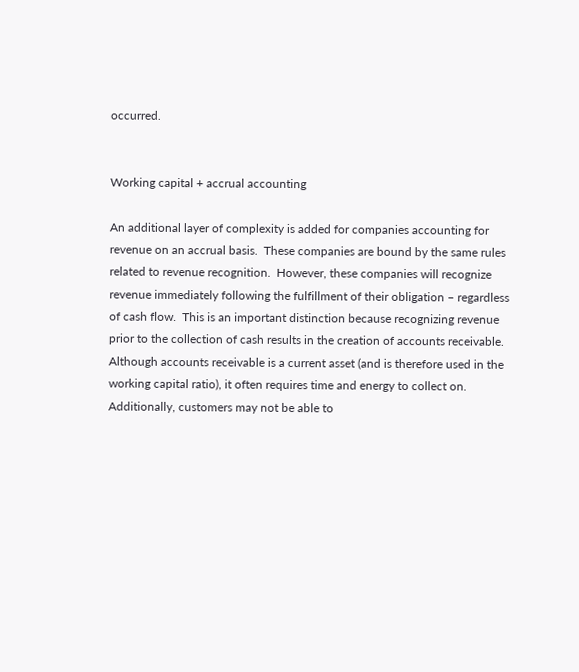occurred.


Working capital + accrual accounting

An additional layer of complexity is added for companies accounting for revenue on an accrual basis.  These companies are bound by the same rules related to revenue recognition.  However, these companies will recognize revenue immediately following the fulfillment of their obligation – regardless of cash flow.  This is an important distinction because recognizing revenue prior to the collection of cash results in the creation of accounts receivable.  Although accounts receivable is a current asset (and is therefore used in the working capital ratio), it often requires time and energy to collect on.  Additionally, customers may not be able to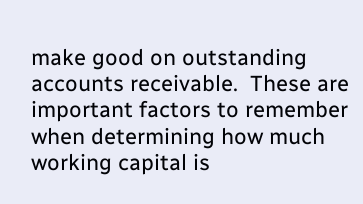make good on outstanding accounts receivable.  These are important factors to remember when determining how much working capital is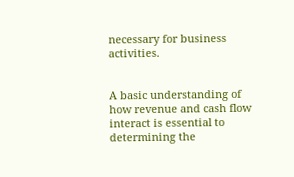necessary for business activities.


A basic understanding of how revenue and cash flow interact is essential to determining the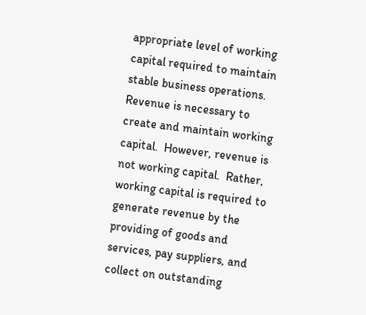appropriate level of working capital required to maintain stable business operations.  Revenue is necessary to create and maintain working capital.  However, revenue is not working capital.  Rather, working capital is required to generate revenue by the providing of goods and services, pay suppliers, and collect on outstanding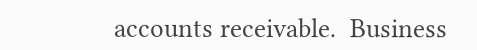accounts receivable.  Business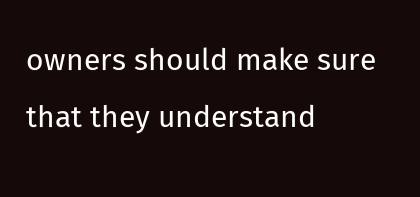owners should make sure that they understand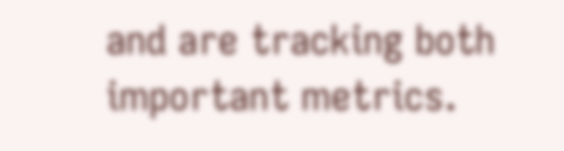and are tracking both important metrics.